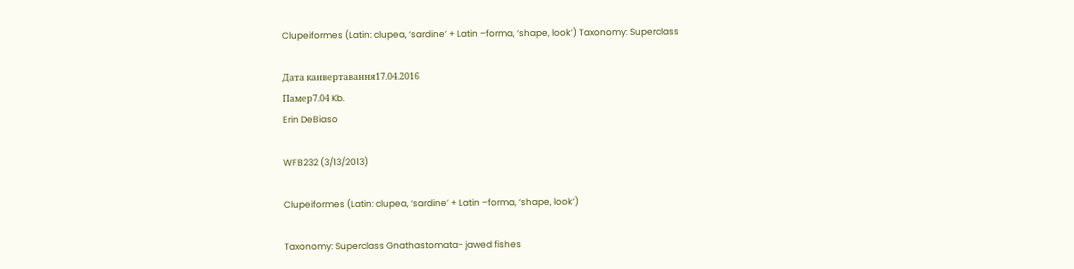Clupeiformes (Latin: clupea, ‘sardine’ + Latin –forma, ‘shape, look’) Taxonomy: Superclass

Дата канвертавання17.04.2016
Памер7.04 Kb.
Erin DeBiaso

WFB232 (3/13/2013)

Clupeiformes (Latin: clupea, ‘sardine’ + Latin –forma, ‘shape, look’)

Taxonomy: Superclass Gnathastomata- jawed fishes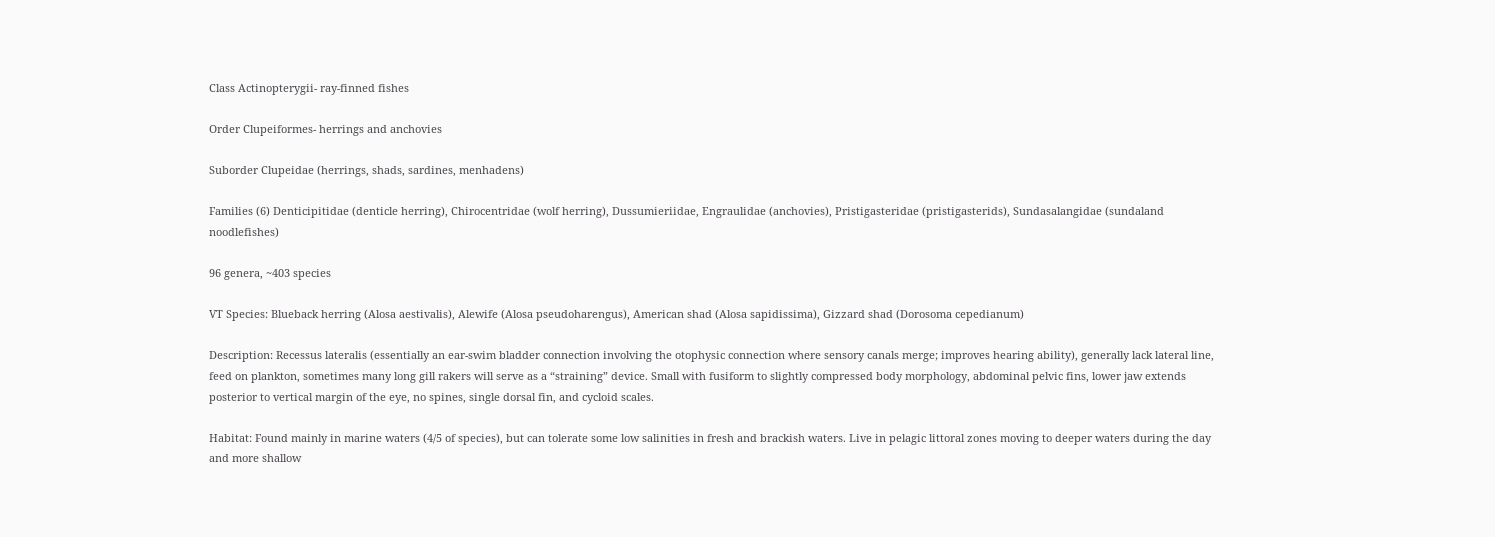Class Actinopterygii- ray-finned fishes

Order Clupeiformes- herrings and anchovies

Suborder Clupeidae (herrings, shads, sardines, menhadens)

Families (6) Denticipitidae (denticle herring), Chirocentridae (wolf herring), Dussumieriidae, Engraulidae (anchovies), Pristigasteridae (pristigasterids), Sundasalangidae (sundaland noodlefishes)

96 genera, ~403 species

VT Species: Blueback herring (Alosa aestivalis), Alewife (Alosa pseudoharengus), American shad (Alosa sapidissima), Gizzard shad (Dorosoma cepedianum)

Description: Recessus lateralis (essentially an ear-swim bladder connection involving the otophysic connection where sensory canals merge; improves hearing ability), generally lack lateral line, feed on plankton, sometimes many long gill rakers will serve as a “straining” device. Small with fusiform to slightly compressed body morphology, abdominal pelvic fins, lower jaw extends posterior to vertical margin of the eye, no spines, single dorsal fin, and cycloid scales.

Habitat: Found mainly in marine waters (4/5 of species), but can tolerate some low salinities in fresh and brackish waters. Live in pelagic littoral zones moving to deeper waters during the day and more shallow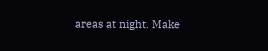areas at night. Make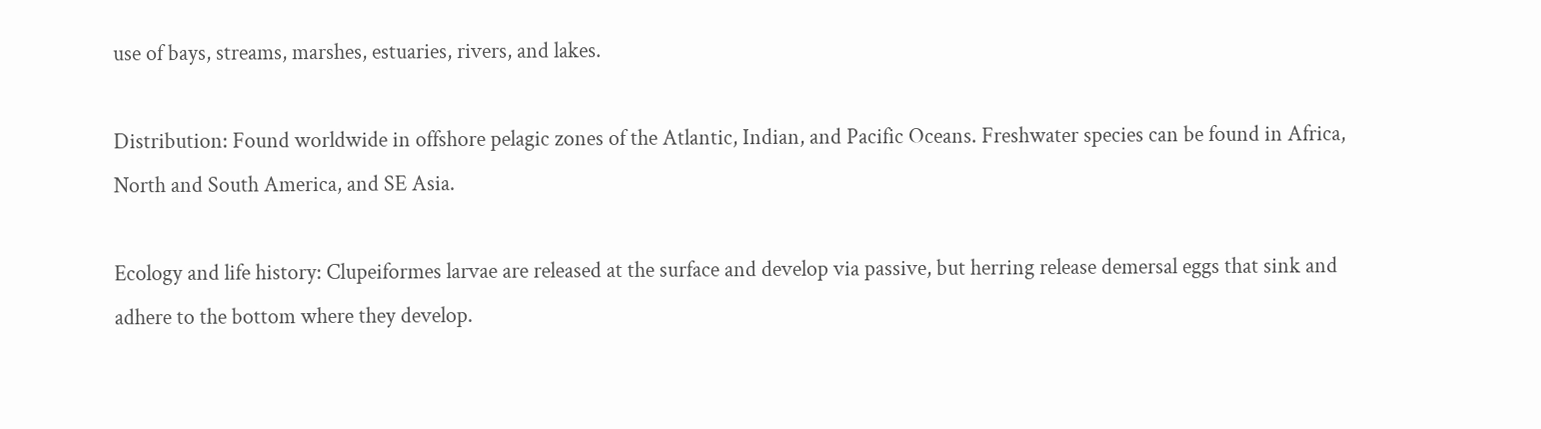use of bays, streams, marshes, estuaries, rivers, and lakes.

Distribution: Found worldwide in offshore pelagic zones of the Atlantic, Indian, and Pacific Oceans. Freshwater species can be found in Africa, North and South America, and SE Asia.

Ecology and life history: Clupeiformes larvae are released at the surface and develop via passive, but herring release demersal eggs that sink and adhere to the bottom where they develop.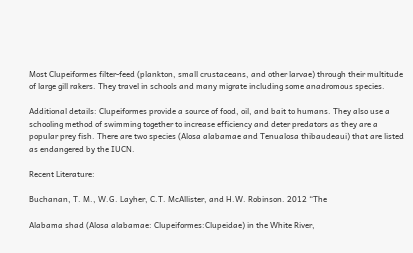Most Clupeiformes filter-feed (plankton, small crustaceans, and other larvae) through their multitude of large gill rakers. They travel in schools and many migrate including some anadromous species.

Additional details: Clupeiformes provide a source of food, oil, and bait to humans. They also use a schooling method of swimming together to increase efficiency and deter predators as they are a popular prey fish. There are two species (Alosa alabamae and Tenualosa thibaudeaui) that are listed as endangered by the IUCN.

Recent Literature:

Buchanan, T. M., W.G. Layher, C.T. McAllister, and H.W. Robinson. 2012 “The

Alabama shad (Alosa alabamae: Clupeiformes:Clupeidae) in the White River,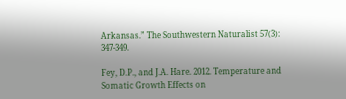Arkansas.” The Southwestern Naturalist 57(3): 347-349.

Fey, D.P., and J.A. Hare. 2012. Temperature and Somatic Growth Effects on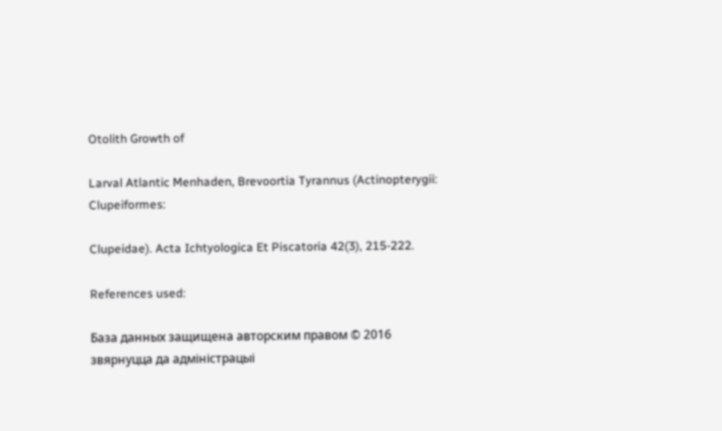Otolith Growth of

Larval Atlantic Menhaden, Brevoortia Tyrannus (Actinopterygii: Clupeiformes:

Clupeidae). Acta Ichtyologica Et Piscatoria 42(3), 215-222.

References used:

База данных защищена авторским правом © 2016
звярнуцца да адміністрацыі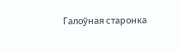Галоўная старонка